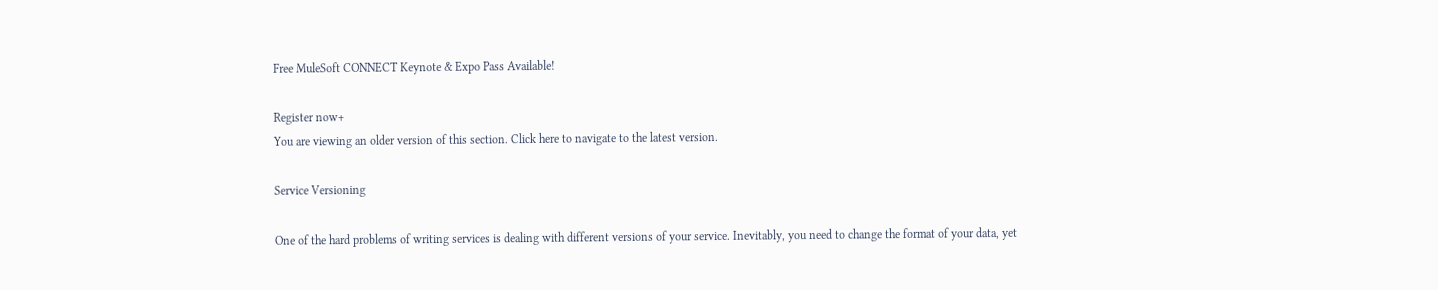Free MuleSoft CONNECT Keynote & Expo Pass Available!

Register now+
You are viewing an older version of this section. Click here to navigate to the latest version.

Service Versioning

One of the hard problems of writing services is dealing with different versions of your service. Inevitably, you need to change the format of your data, yet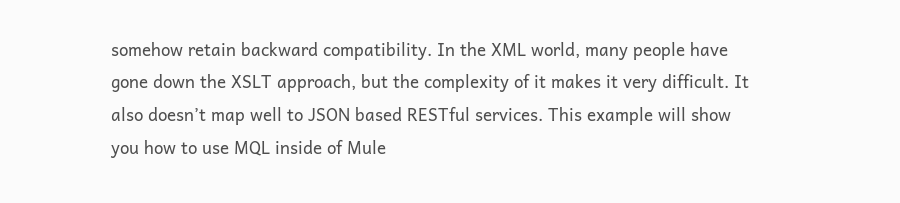somehow retain backward compatibility. In the XML world, many people have gone down the XSLT approach, but the complexity of it makes it very difficult. It also doesn’t map well to JSON based RESTful services. This example will show you how to use MQL inside of Mule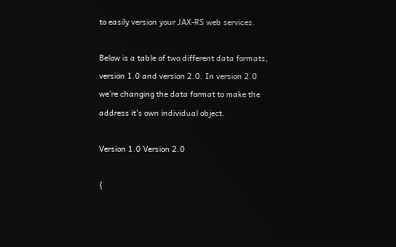to easily version your JAX-RS web services.

Below is a table of two different data formats, version 1.0 and version 2.0. In version 2.0 we’re changing the data format to make the address it’s own individual object.

Version 1.0 Version 2.0

{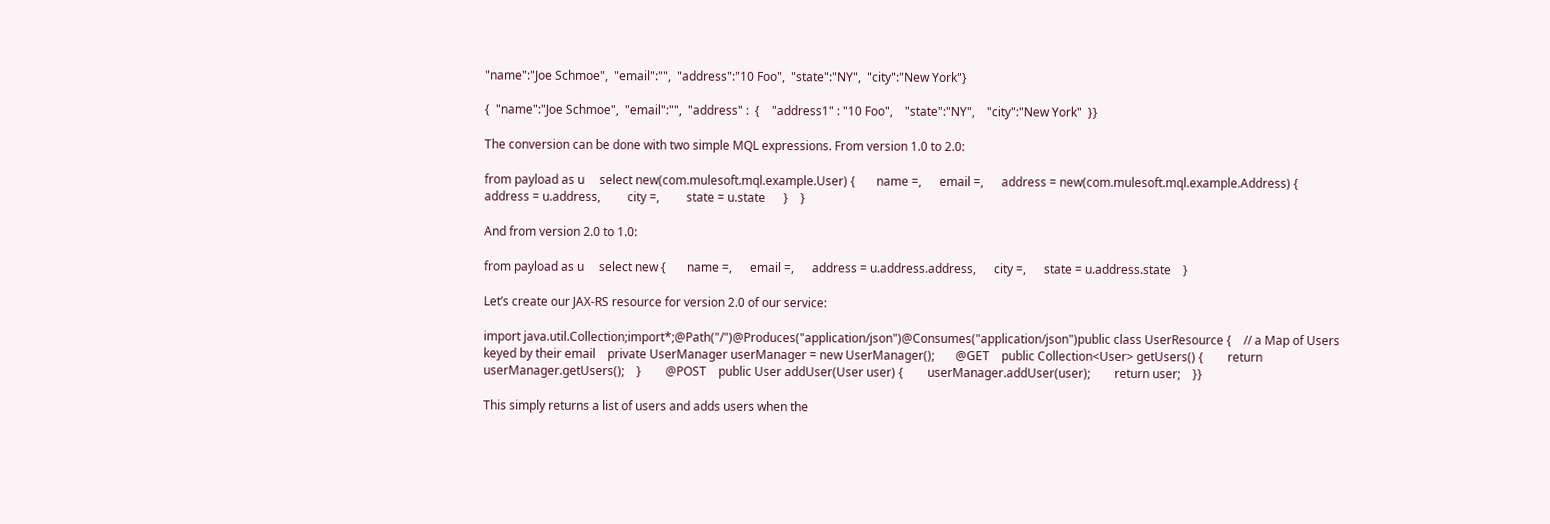"name":"Joe Schmoe",  "email":"",  "address":"10 Foo",  "state":"NY",  "city":"New York"}

{  "name":"Joe Schmoe",  "email":"",  "address" :  {    "address1" : "10 Foo",    "state":"NY",    "city":"New York"  }}

The conversion can be done with two simple MQL expressions. From version 1.0 to 2.0:

from payload as u     select new(com.mulesoft.mql.example.User) {       name =,      email =,      address = new(com.mulesoft.mql.example.Address) {         address = u.address,         city =,         state = u.state      }    }

And from version 2.0 to 1.0:

from payload as u     select new {       name =,      email =,      address = u.address.address,      city =,      state = u.address.state    }

Let’s create our JAX-RS resource for version 2.0 of our service:

import java.util.Collection;import*;@Path("/")@Produces("application/json")@Consumes("application/json")public class UserResource {    // a Map of Users keyed by their email    private UserManager userManager = new UserManager();       @GET    public Collection<User> getUsers() {        return userManager.getUsers();    }        @POST    public User addUser(User user) {        userManager.addUser(user);        return user;    }}

This simply returns a list of users and adds users when the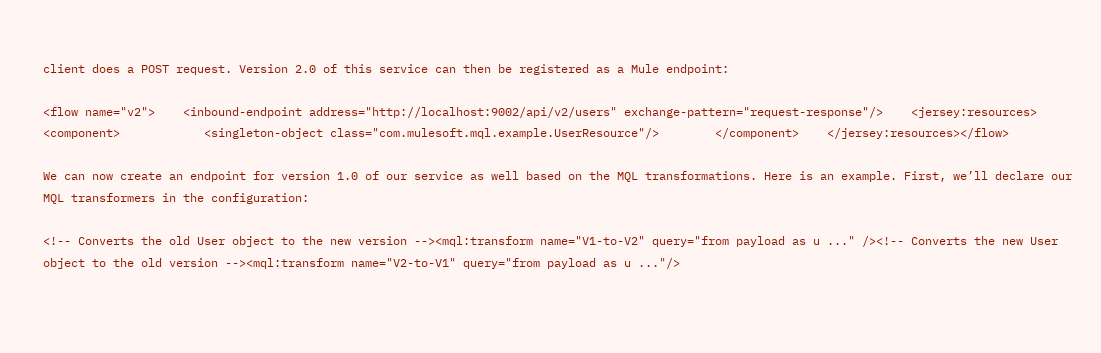client does a POST request. Version 2.0 of this service can then be registered as a Mule endpoint:

<flow name="v2">    <inbound-endpoint address="http://localhost:9002/api/v2/users" exchange-pattern="request-response"/>    <jersey:resources>        <component>            <singleton-object class="com.mulesoft.mql.example.UserResource"/>        </component>    </jersey:resources></flow>

We can now create an endpoint for version 1.0 of our service as well based on the MQL transformations. Here is an example. First, we’ll declare our MQL transformers in the configuration:

<!-- Converts the old User object to the new version --><mql:transform name="V1-to-V2" query="from payload as u ..." /><!-- Converts the new User object to the old version --><mql:transform name="V2-to-V1" query="from payload as u ..."/>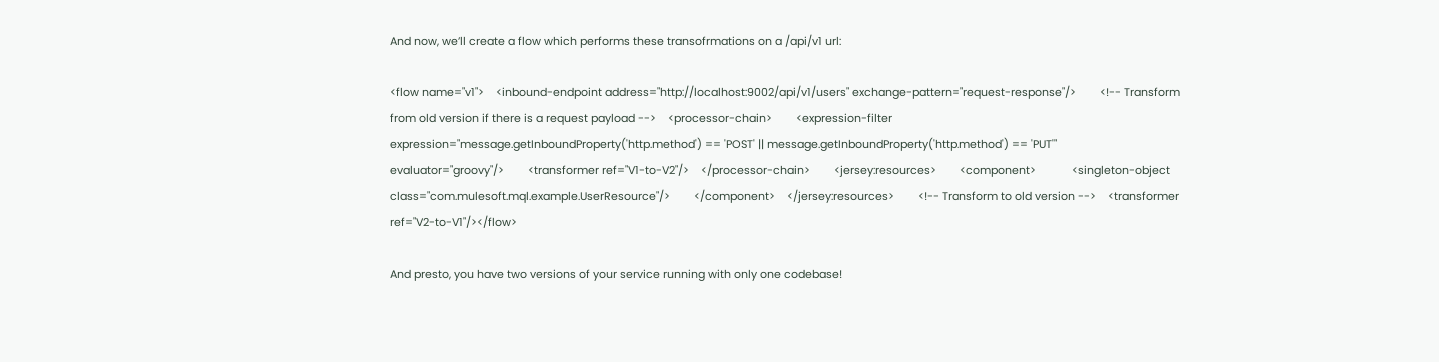And now, we’ll create a flow which performs these transofrmations on a /api/v1 url:

<flow name="v1">    <inbound-endpoint address="http://localhost:9002/api/v1/users" exchange-pattern="request-response"/>        <!-- Transform from old version if there is a request payload -->    <processor-chain>        <expression-filter expression="message.getInboundProperty('http.method') == 'POST' || message.getInboundProperty('http.method') == 'PUT'"                            evaluator="groovy"/>        <transformer ref="V1-to-V2"/>    </processor-chain>        <jersey:resources>        <component>            <singleton-object class="com.mulesoft.mql.example.UserResource"/>        </component>    </jersey:resources>        <!-- Transform to old version -->    <transformer ref="V2-to-V1"/></flow>

And presto, you have two versions of your service running with only one codebase!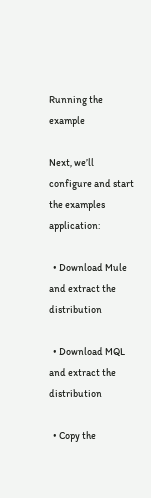Running the example

Next, we’ll configure and start the examples application:

  • Download Mule and extract the distribution

  • Download MQL and extract the distribution

  • Copy the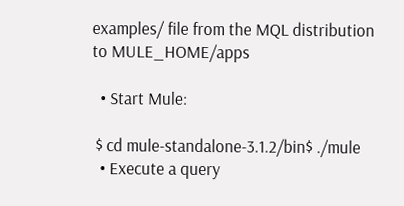examples/ file from the MQL distribution to MULE_HOME/apps

  • Start Mule:

 $ cd mule-standalone-3.1.2/bin$ ./mule
  • Execute a query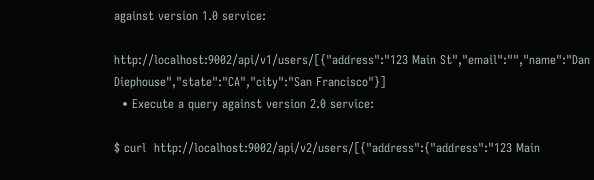against version 1.0 service:

http://localhost:9002/api/v1/users/[{"address":"123 Main St","email":"","name":"Dan Diephouse","state":"CA","city":"San Francisco"}]
  • Execute a query against version 2.0 service:

$ curl  http://localhost:9002/api/v2/users/[{"address":{"address":"123 Main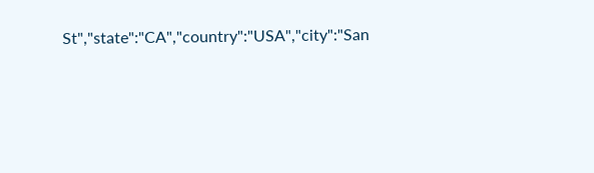St","state":"CA","country":"USA","city":"San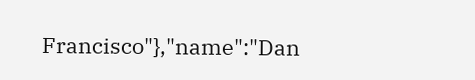Francisco"},"name":"Dan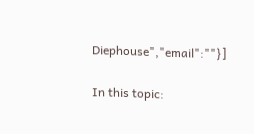Diephouse","email":""}]

In this topic: